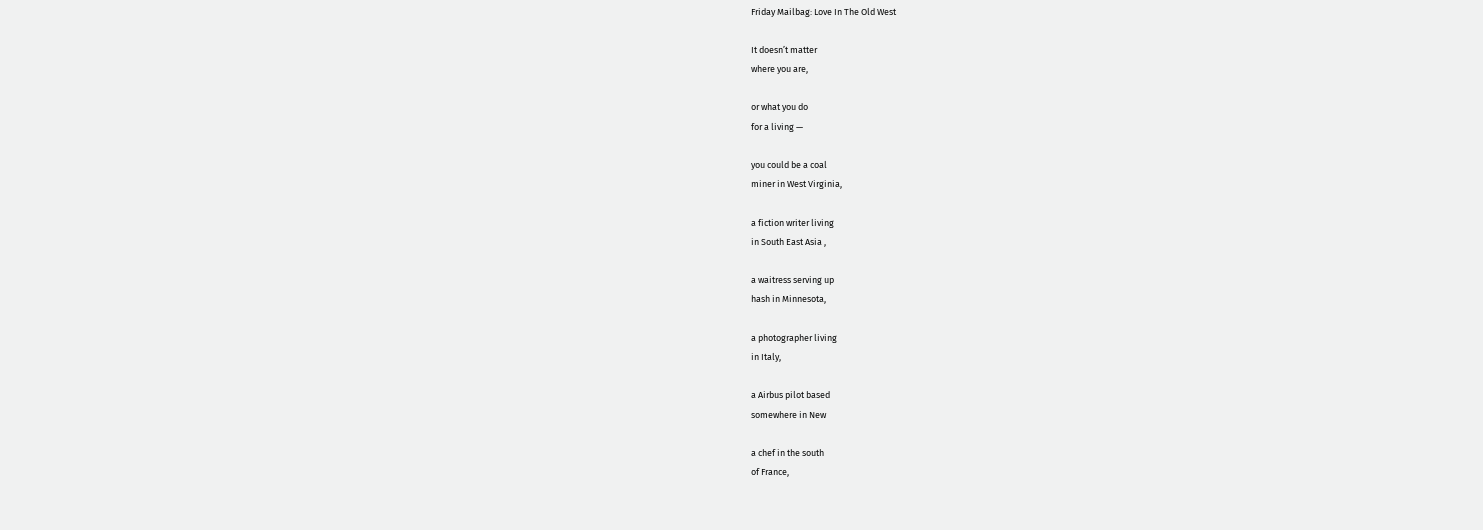Friday Mailbag: Love In The Old West

It doesn’t matter
where you are,

or what you do
for a living —

you could be a coal
miner in West Virginia,

a fiction writer living
in South East Asia ,

a waitress serving up
hash in Minnesota,

a photographer living
in Italy,

a Airbus pilot based
somewhere in New

a chef in the south
of France,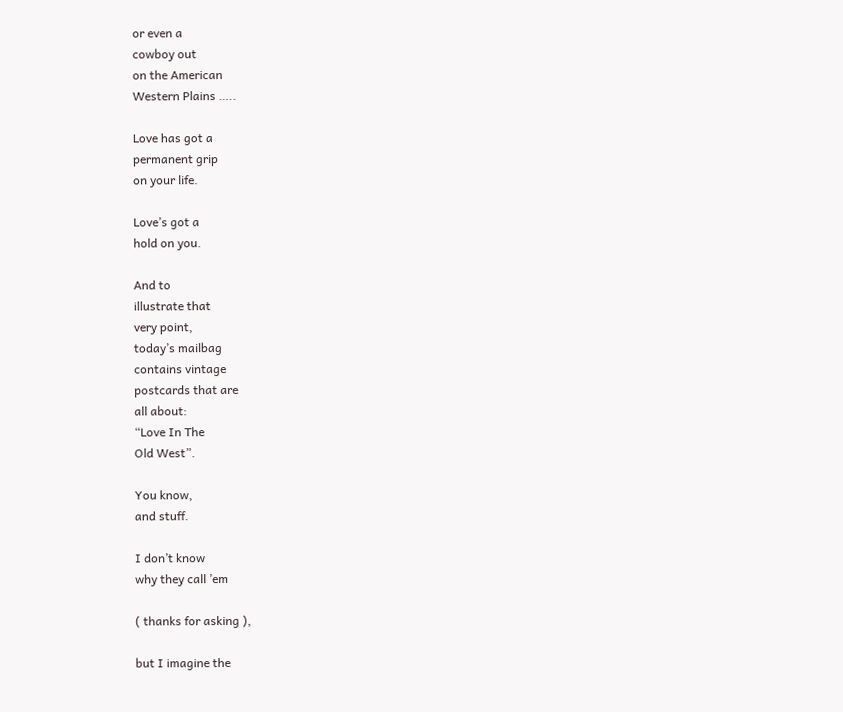or even a
cowboy out
on the American
Western Plains …..

Love has got a
permanent grip
on your life.

Love’s got a
hold on you.

And to
illustrate that
very point,
today’s mailbag
contains vintage
postcards that are
all about:
“Love In The
Old West”.

You know,
and stuff.

I don’t know
why they call ’em

( thanks for asking ),

but I imagine the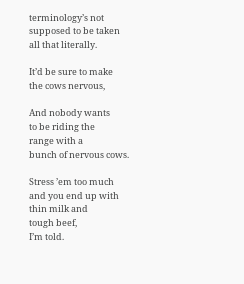terminology’s not
supposed to be taken
all that literally.

It’d be sure to make
the cows nervous,

And nobody wants
to be riding the
range with a
bunch of nervous cows.

Stress ’em too much
and you end up with
thin milk and
tough beef,
I’m told.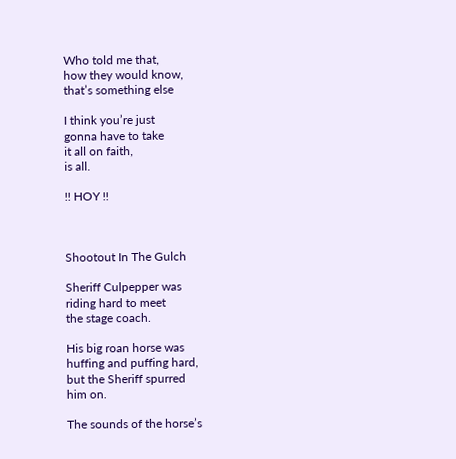Who told me that,
how they would know,
that’s something else

I think you’re just
gonna have to take
it all on faith,
is all.

!! HOY !!



Shootout In The Gulch

Sheriff Culpepper was
riding hard to meet
the stage coach.

His big roan horse was
huffing and puffing hard,
but the Sheriff spurred
him on.

The sounds of the horse’s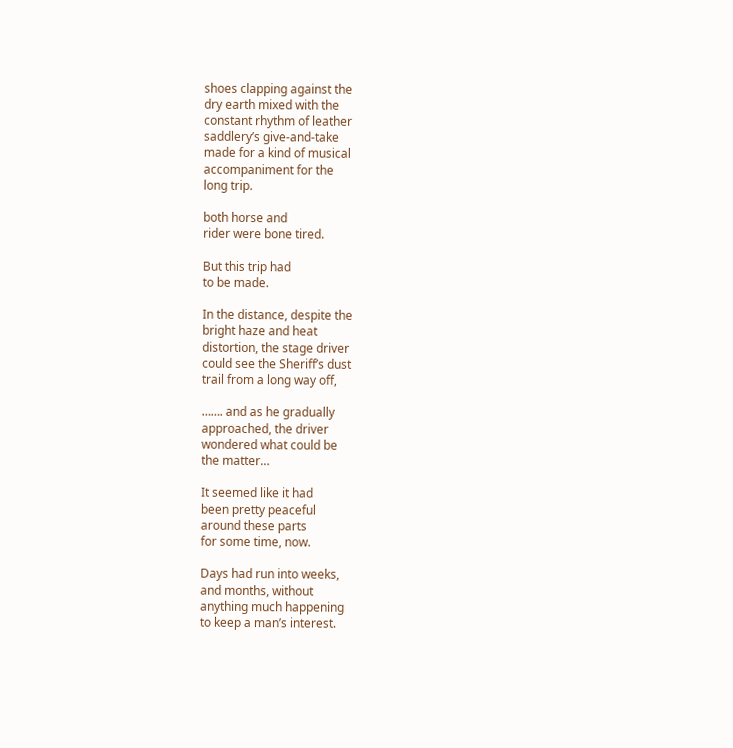shoes clapping against the
dry earth mixed with the
constant rhythm of leather
saddlery’s give-and-take
made for a kind of musical
accompaniment for the
long trip.

both horse and
rider were bone tired.

But this trip had
to be made.

In the distance, despite the
bright haze and heat
distortion, the stage driver
could see the Sheriff’s dust
trail from a long way off,

……. and as he gradually
approached, the driver
wondered what could be
the matter…

It seemed like it had
been pretty peaceful
around these parts
for some time, now.

Days had run into weeks,
and months, without
anything much happening
to keep a man’s interest.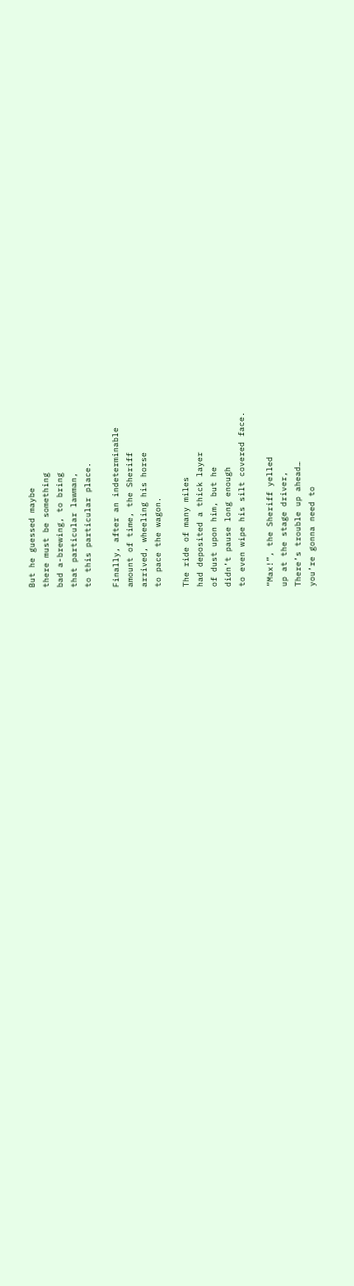But he guessed maybe
there must be something
bad a-brewing, to bring
that particular lawman,
to this particular place.

Finally, after an indeterminable
amount of time, the Sheriff
arrived, wheeling his horse
to pace the wagon.

The ride of many miles
had deposited a thick layer
of dust upon him, but he
didn’t pause long enough
to even wipe his silt covered face.

“Max!”, the Sheriff yelled
up at the stage driver,
There’s trouble up ahead…
you’re gonna need to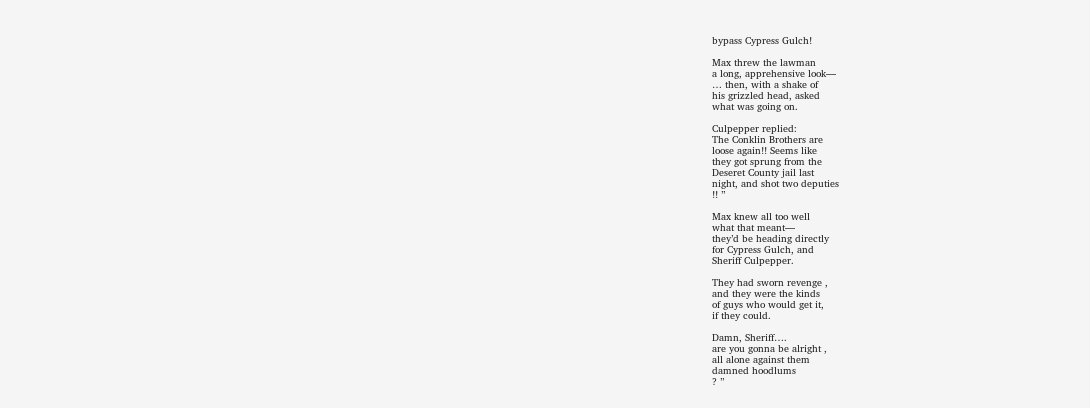bypass Cypress Gulch!

Max threw the lawman
a long, apprehensive look—
… then, with a shake of
his grizzled head, asked
what was going on.

Culpepper replied:
The Conklin Brothers are
loose again!! Seems like
they got sprung from the
Deseret County jail last
night, and shot two deputies
!! ”

Max knew all too well
what that meant—
they’d be heading directly
for Cypress Gulch, and
Sheriff Culpepper.

They had sworn revenge ,
and they were the kinds
of guys who would get it,
if they could.

Damn, Sheriff….
are you gonna be alright ,
all alone against them
damned hoodlums
? ”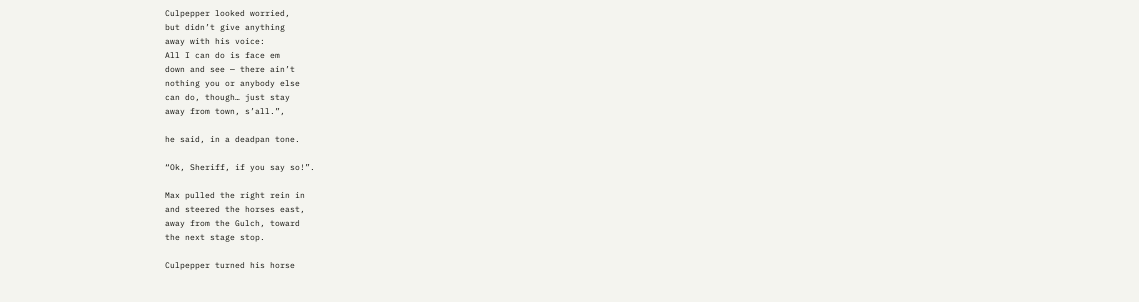Culpepper looked worried,
but didn’t give anything
away with his voice:
All I can do is face em
down and see — there ain’t
nothing you or anybody else
can do, though… just stay
away from town, s’all.”,

he said, in a deadpan tone.

“Ok, Sheriff, if you say so!”.

Max pulled the right rein in
and steered the horses east,
away from the Gulch, toward
the next stage stop.

Culpepper turned his horse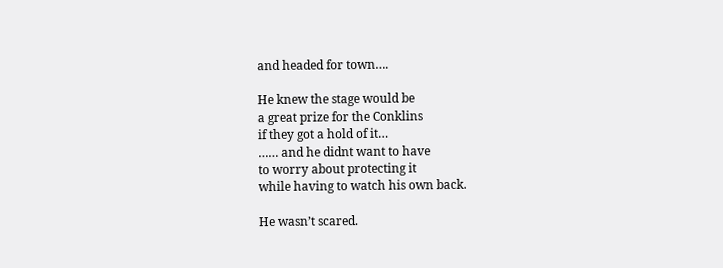and headed for town….

He knew the stage would be
a great prize for the Conklins
if they got a hold of it…
…… and he didnt want to have
to worry about protecting it
while having to watch his own back.

He wasn’t scared.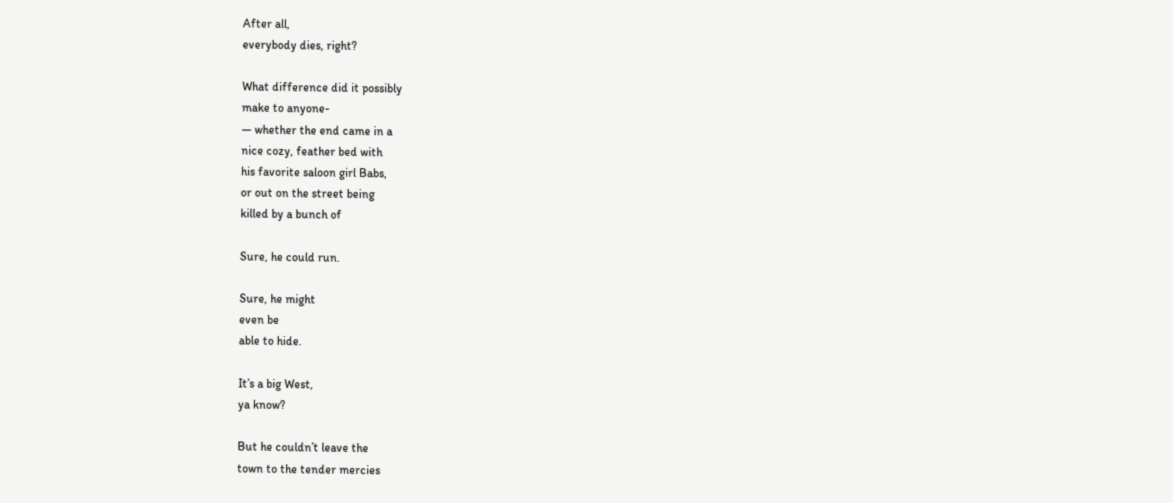After all,
everybody dies, right?

What difference did it possibly
make to anyone-
— whether the end came in a
nice cozy, feather bed with
his favorite saloon girl Babs,
or out on the street being
killed by a bunch of

Sure, he could run.

Sure, he might
even be
able to hide.

It’s a big West,
ya know?

But he couldn’t leave the
town to the tender mercies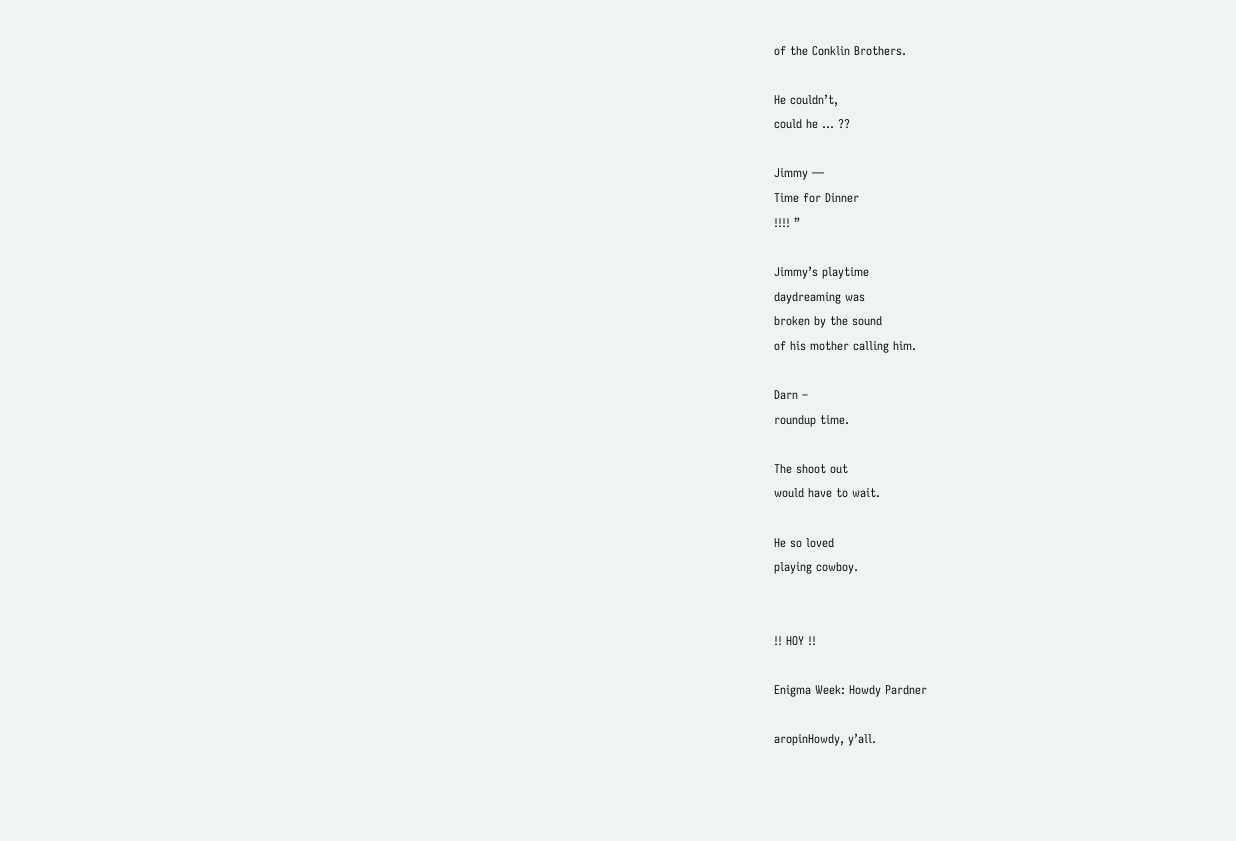of the Conklin Brothers.

He couldn’t,
could he … ??

Jimmy —
Time for Dinner
!!!! ”

Jimmy’s playtime
daydreaming was
broken by the sound
of his mother calling him.

Darn –
roundup time.

The shoot out
would have to wait.

He so loved
playing cowboy.


!! HOY !!

Enigma Week: Howdy Pardner

aropinHowdy, y’all.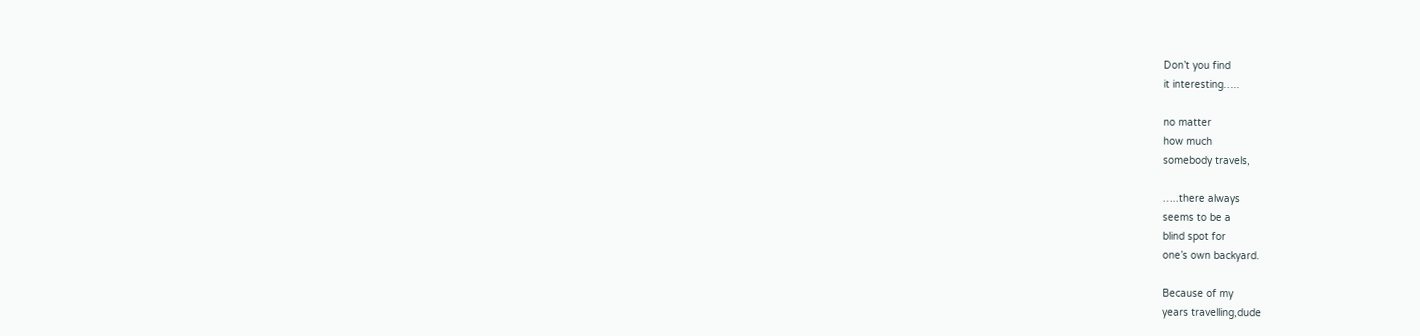Don’t you find
it interesting…..

no matter
how much
somebody travels,

…..there always
seems to be a
blind spot for
one’s own backyard.

Because of my
years travelling,dude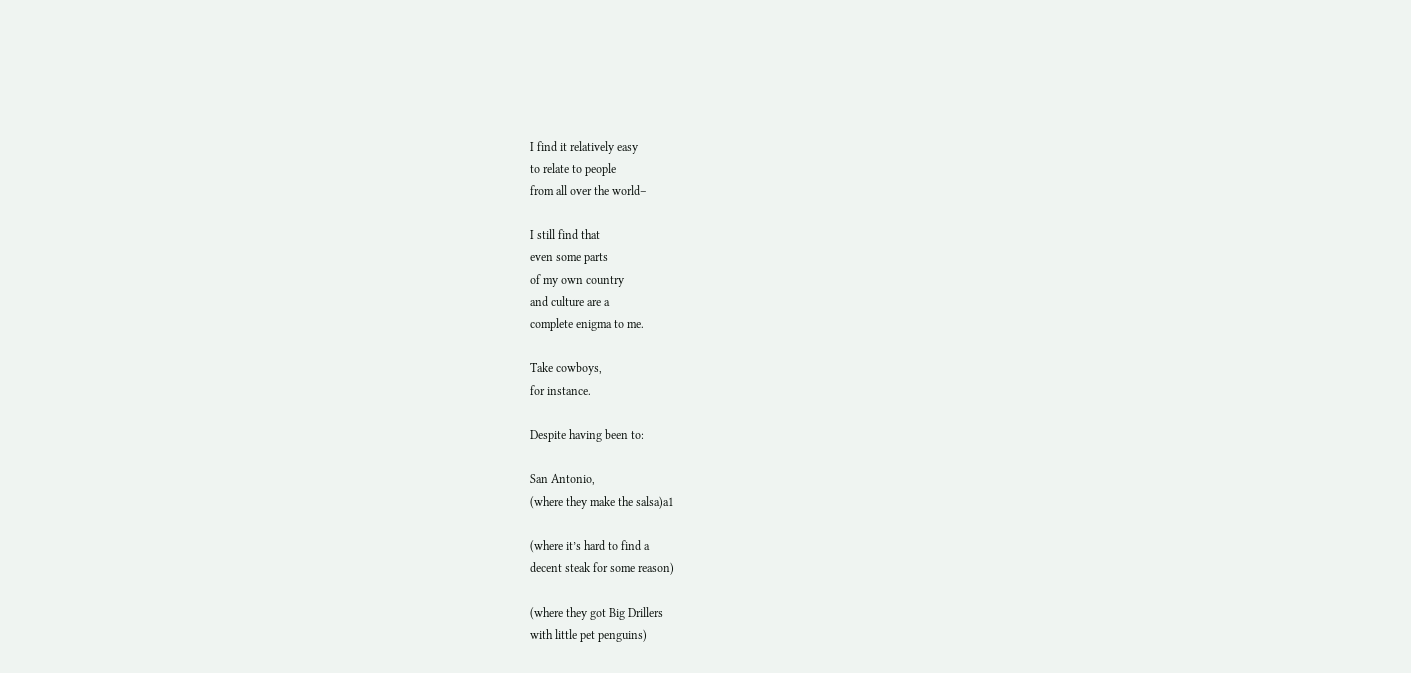I find it relatively easy
to relate to people
from all over the world–

I still find that
even some parts
of my own country
and culture are a
complete enigma to me.

Take cowboys,
for instance.

Despite having been to:

San Antonio,
(where they make the salsa)a1

(where it’s hard to find a
decent steak for some reason)

(where they got Big Drillers
with little pet penguins)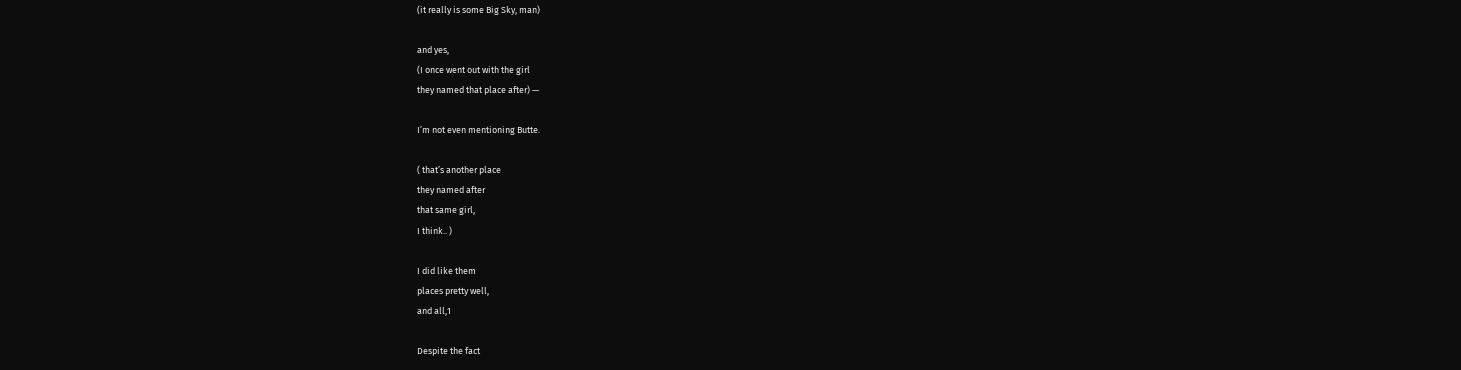(it really is some Big Sky, man)

and yes,
(I once went out with the girl
they named that place after) —

I’m not even mentioning Butte.

( that’s another place
they named after
that same girl,
I think.. )

I did like them
places pretty well,
and all,1

Despite the fact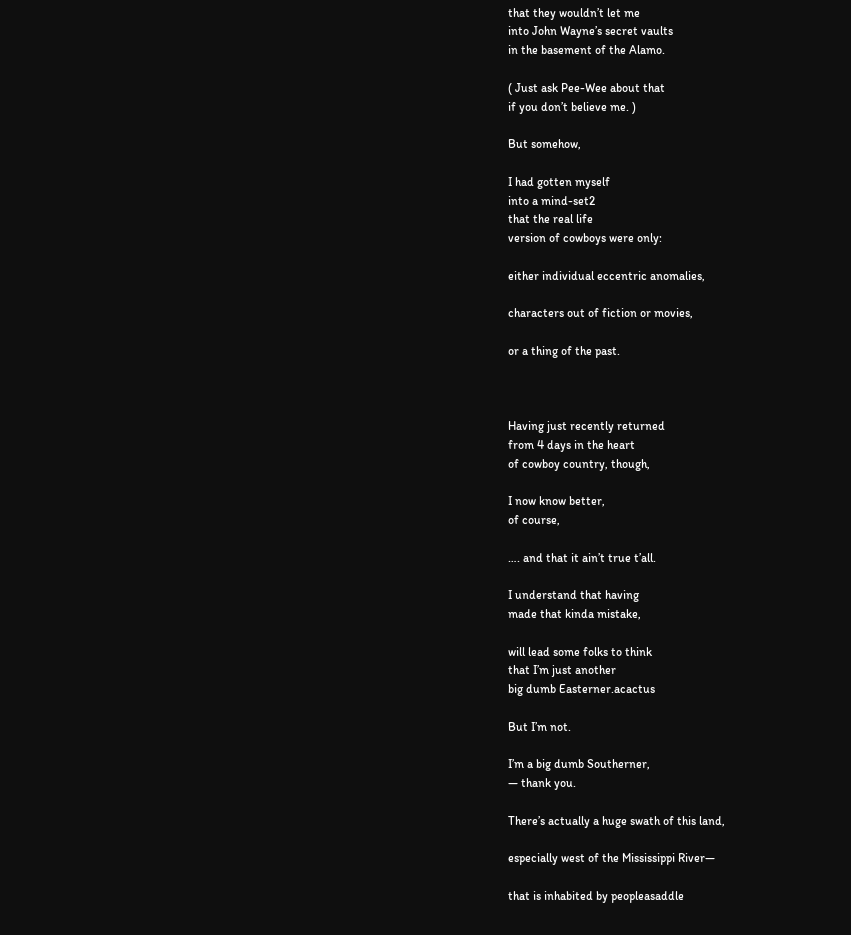that they wouldn’t let me
into John Wayne’s secret vaults
in the basement of the Alamo.

( Just ask Pee-Wee about that
if you don’t believe me. )

But somehow,

I had gotten myself
into a mind-set2
that the real life
version of cowboys were only:

either individual eccentric anomalies,

characters out of fiction or movies,

or a thing of the past.



Having just recently returned
from 4 days in the heart
of cowboy country, though,

I now know better,
of course,

…. and that it ain’t true t’all.

I understand that having
made that kinda mistake,

will lead some folks to think
that I’m just another
big dumb Easterner.acactus

But I’m not.

I’m a big dumb Southerner,
— thank you.

There’s actually a huge swath of this land,

especially west of the Mississippi River—

that is inhabited by peopleasaddle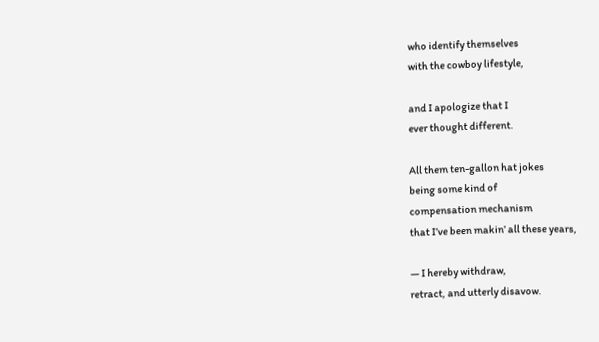who identify themselves
with the cowboy lifestyle,

and I apologize that I
ever thought different.

All them ten-gallon hat jokes
being some kind of
compensation mechanism
that I’ve been makin’ all these years,

— I hereby withdraw,
retract, and utterly disavow.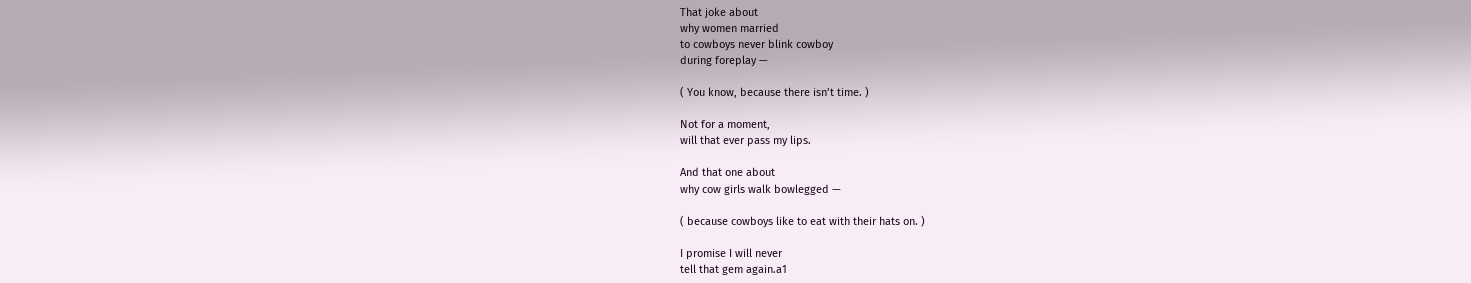That joke about
why women married
to cowboys never blink cowboy
during foreplay —

( You know, because there isn’t time. )

Not for a moment,
will that ever pass my lips.

And that one about
why cow girls walk bowlegged —

( because cowboys like to eat with their hats on. )

I promise I will never
tell that gem again.a1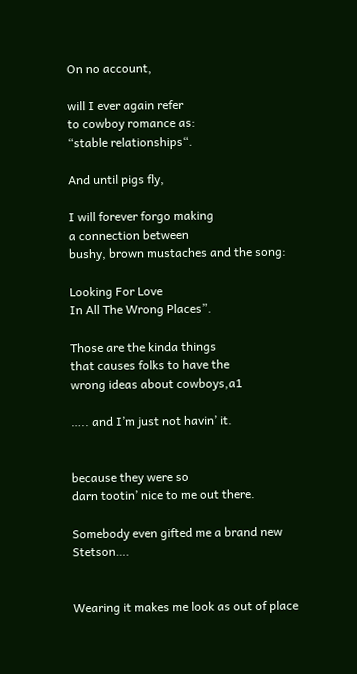On no account,

will I ever again refer
to cowboy romance as:
“stable relationships“.

And until pigs fly,

I will forever forgo making
a connection between
bushy, brown mustaches and the song:

Looking For Love
In All The Wrong Places”.

Those are the kinda things
that causes folks to have the
wrong ideas about cowboys,a1

….. and I’m just not havin’ it.


because they were so
darn tootin’ nice to me out there.

Somebody even gifted me a brand new Stetson….


Wearing it makes me look as out of place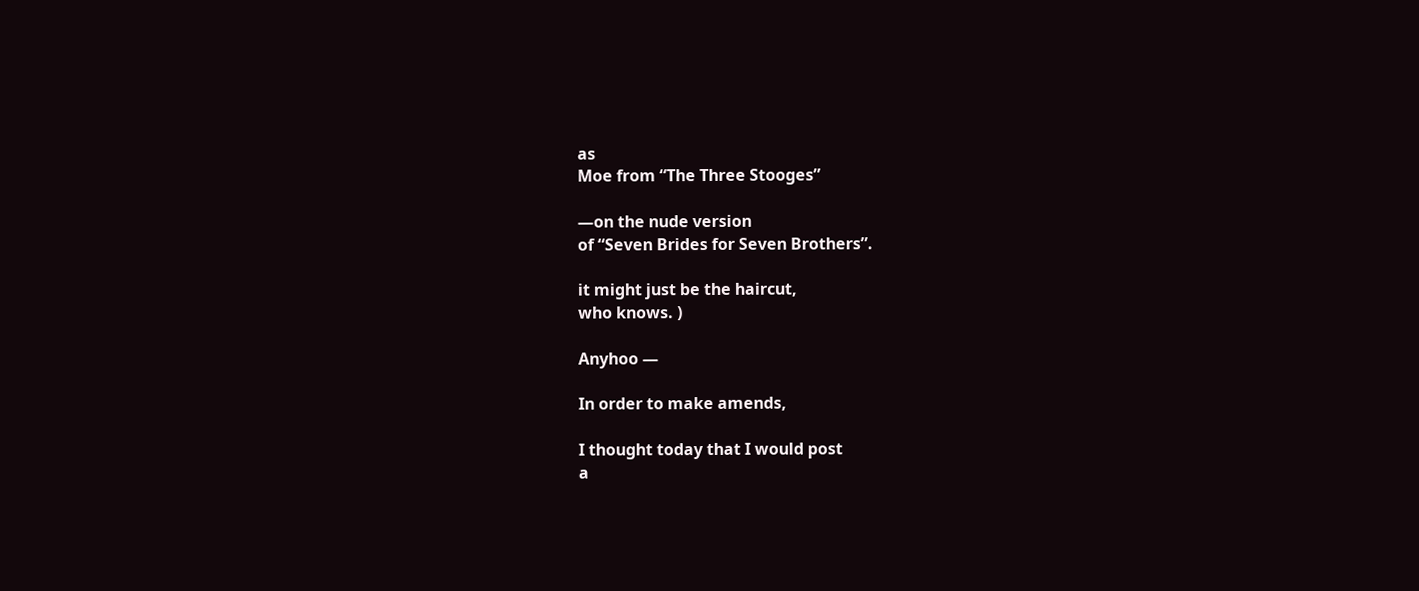as
Moe from “The Three Stooges”

—on the nude version
of “Seven Brides for Seven Brothers”.

it might just be the haircut,
who knows. )

Anyhoo —

In order to make amends,

I thought today that I would post
a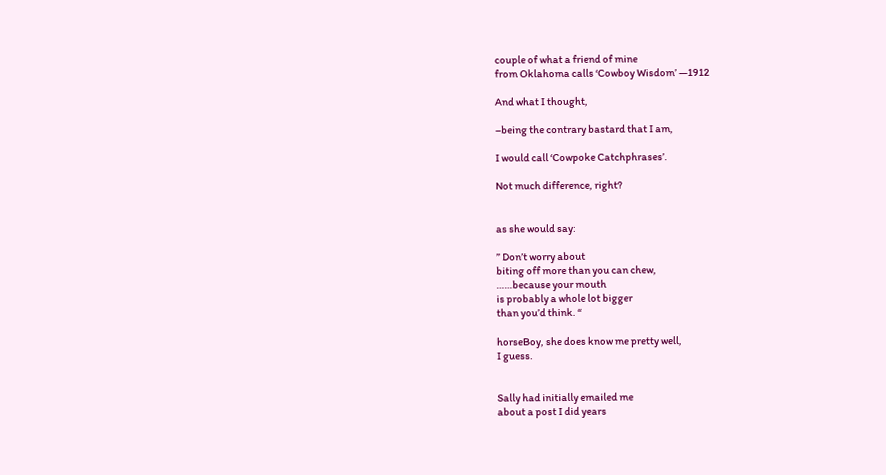couple of what a friend of mine
from Oklahoma calls ‘Cowboy Wisdom’ —1912

And what I thought,

–being the contrary bastard that I am,

I would call ‘Cowpoke Catchphrases’.

Not much difference, right?


as she would say:

” Don’t worry about
biting off more than you can chew,
……because your mouth
is probably a whole lot bigger
than you’d think. “

horseBoy, she does know me pretty well,
I guess.


Sally had initially emailed me
about a post I did years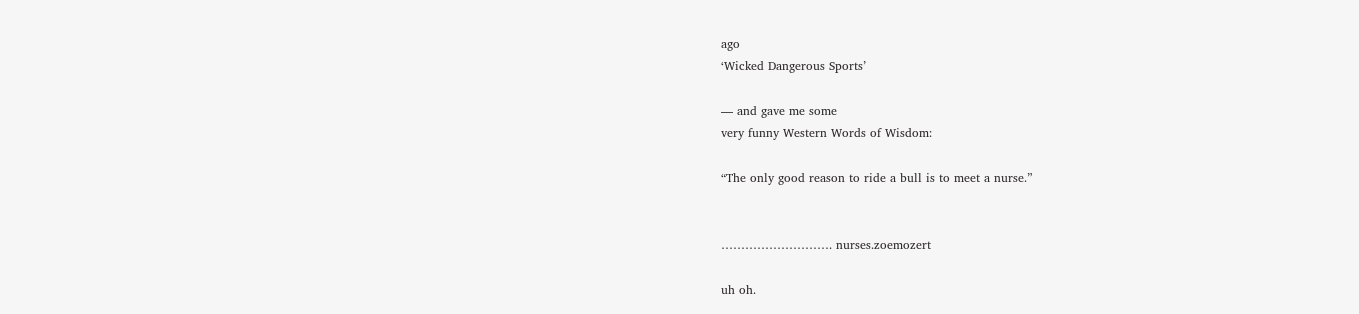ago
‘Wicked Dangerous Sports’

— and gave me some
very funny Western Words of Wisdom:

“The only good reason to ride a bull is to meet a nurse.”


………………………. nurses.zoemozert

uh oh.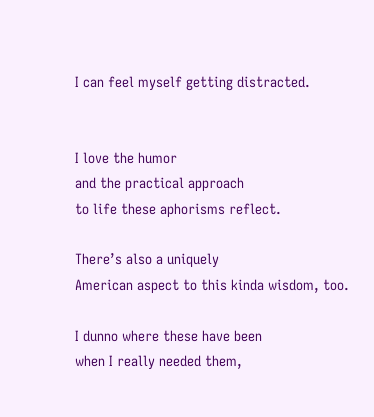I can feel myself getting distracted.


I love the humor
and the practical approach
to life these aphorisms reflect.

There’s also a uniquely
American aspect to this kinda wisdom, too.

I dunno where these have been
when I really needed them,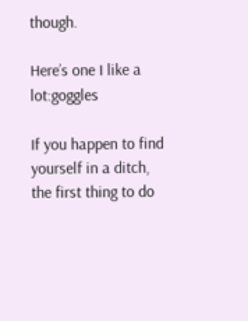though.

Here’s one I like a lot:goggles

If you happen to find yourself in a ditch,
the first thing to do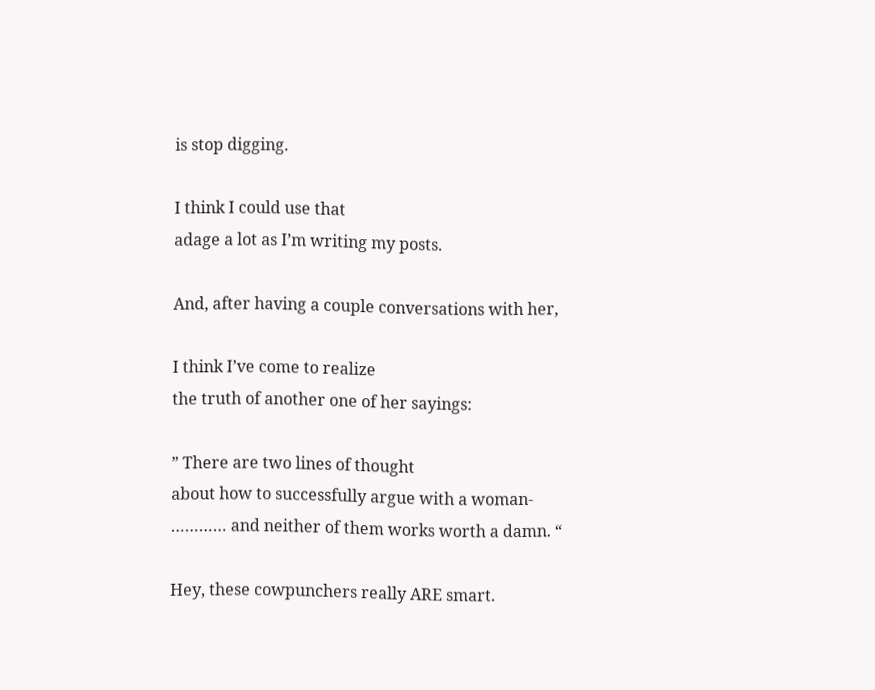is stop digging.

I think I could use that
adage a lot as I’m writing my posts.

And, after having a couple conversations with her,

I think I’ve come to realize
the truth of another one of her sayings:

” There are two lines of thought
about how to successfully argue with a woman-
………… and neither of them works worth a damn. “

Hey, these cowpunchers really ARE smart.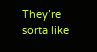They’re sorta like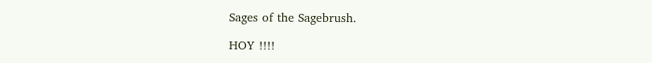Sages of the Sagebrush.

HOY !!!!